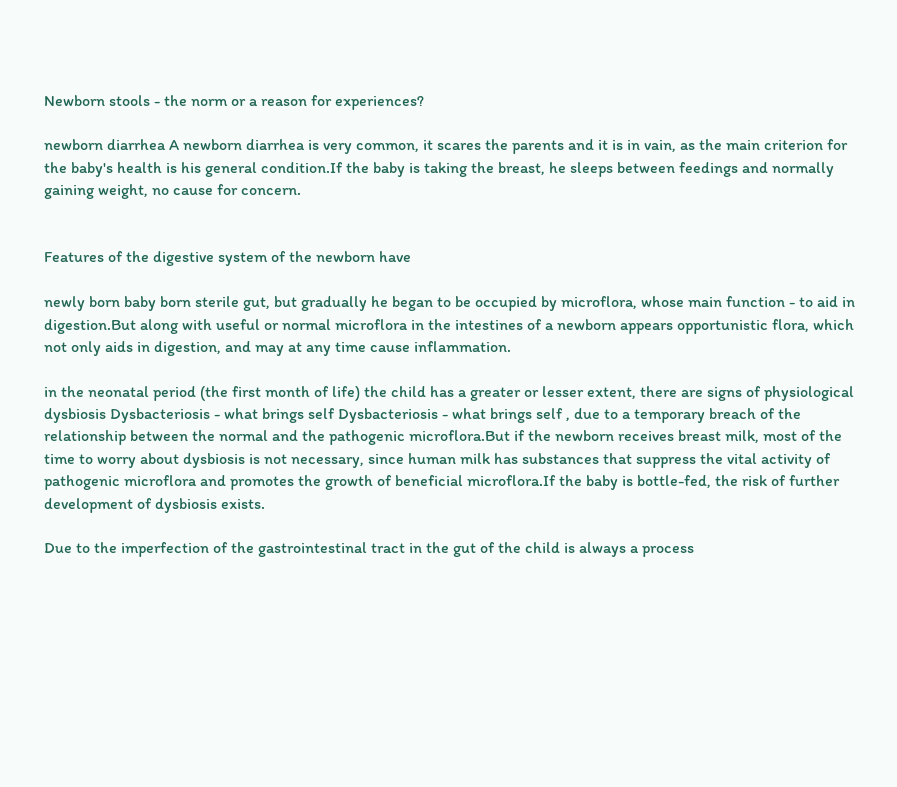Newborn stools - the norm or a reason for experiences?

newborn diarrhea A newborn diarrhea is very common, it scares the parents and it is in vain, as the main criterion for the baby's health is his general condition.If the baby is taking the breast, he sleeps between feedings and normally gaining weight, no cause for concern.


Features of the digestive system of the newborn have

newly born baby born sterile gut, but gradually he began to be occupied by microflora, whose main function - to aid in digestion.But along with useful or normal microflora in the intestines of a newborn appears opportunistic flora, which not only aids in digestion, and may at any time cause inflammation.

in the neonatal period (the first month of life) the child has a greater or lesser extent, there are signs of physiological dysbiosis Dysbacteriosis - what brings self Dysbacteriosis - what brings self , due to a temporary breach of the relationship between the normal and the pathogenic microflora.But if the newborn receives breast milk, most of the time to worry about dysbiosis is not necessary, since human milk has substances that suppress the vital activity of pathogenic microflora and promotes the growth of beneficial microflora.If the baby is bottle-fed, the risk of further development of dysbiosis exists.

Due to the imperfection of the gastrointestinal tract in the gut of the child is always a process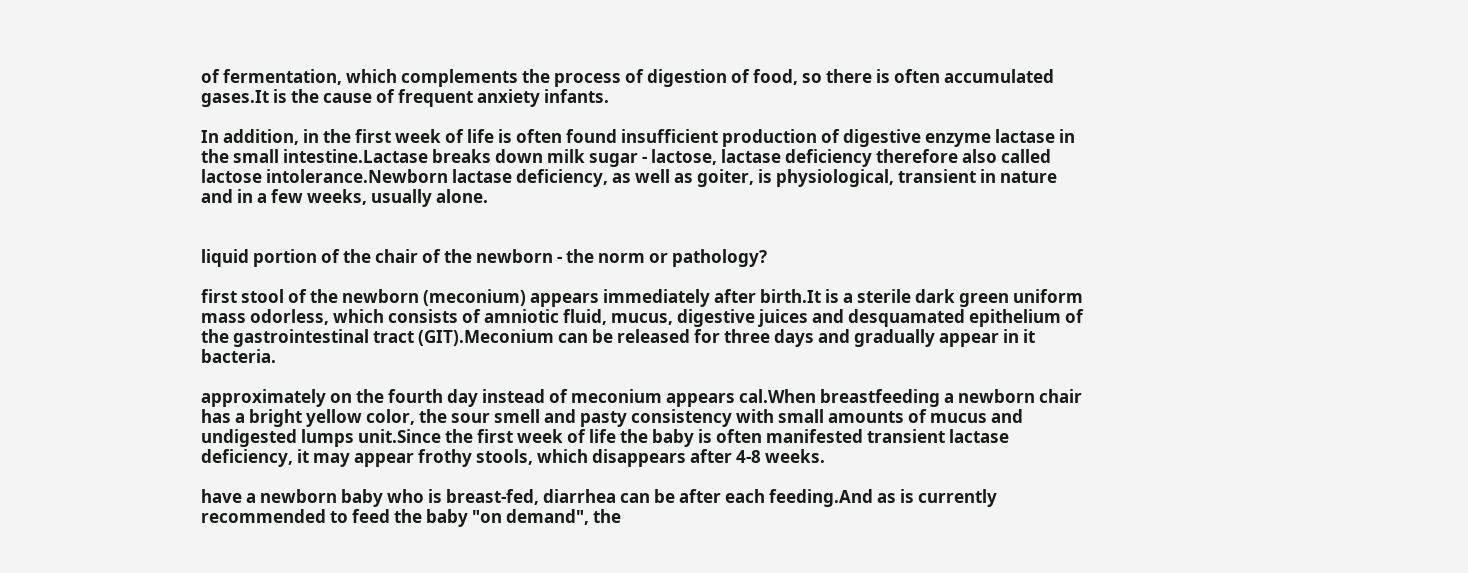of fermentation, which complements the process of digestion of food, so there is often accumulated gases.It is the cause of frequent anxiety infants.

In addition, in the first week of life is often found insufficient production of digestive enzyme lactase in the small intestine.Lactase breaks down milk sugar - lactose, lactase deficiency therefore also called lactose intolerance.Newborn lactase deficiency, as well as goiter, is physiological, transient in nature and in a few weeks, usually alone.


liquid portion of the chair of the newborn - the norm or pathology?

first stool of the newborn (meconium) appears immediately after birth.It is a sterile dark green uniform mass odorless, which consists of amniotic fluid, mucus, digestive juices and desquamated epithelium of the gastrointestinal tract (GIT).Meconium can be released for three days and gradually appear in it bacteria.

approximately on the fourth day instead of meconium appears cal.When breastfeeding a newborn chair has a bright yellow color, the sour smell and pasty consistency with small amounts of mucus and undigested lumps unit.Since the first week of life the baby is often manifested transient lactase deficiency, it may appear frothy stools, which disappears after 4-8 weeks.

have a newborn baby who is breast-fed, diarrhea can be after each feeding.And as is currently recommended to feed the baby "on demand", the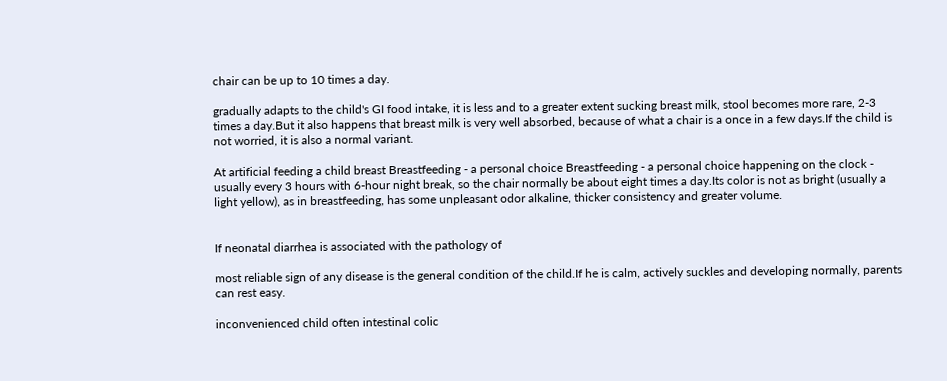chair can be up to 10 times a day.

gradually adapts to the child's GI food intake, it is less and to a greater extent sucking breast milk, stool becomes more rare, 2-3 times a day.But it also happens that breast milk is very well absorbed, because of what a chair is a once in a few days.If the child is not worried, it is also a normal variant.

At artificial feeding a child breast Breastfeeding - a personal choice Breastfeeding - a personal choice happening on the clock - usually every 3 hours with 6-hour night break, so the chair normally be about eight times a day.Its color is not as bright (usually a light yellow), as in breastfeeding, has some unpleasant odor alkaline, thicker consistency and greater volume.


If neonatal diarrhea is associated with the pathology of

most reliable sign of any disease is the general condition of the child.If he is calm, actively suckles and developing normally, parents can rest easy.

inconvenienced child often intestinal colic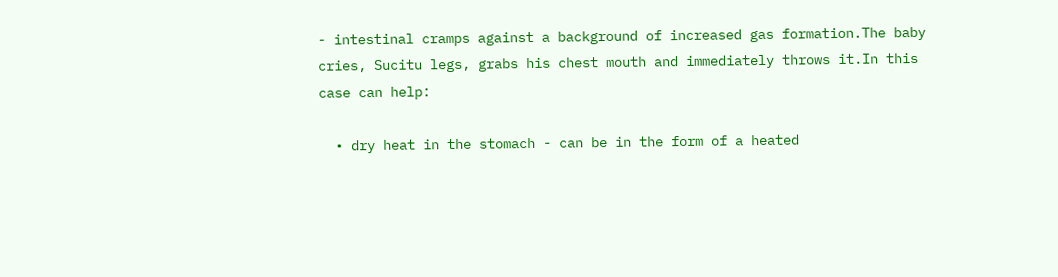- intestinal cramps against a background of increased gas formation.The baby cries, Sucitu legs, grabs his chest mouth and immediately throws it.In this case can help:

  • dry heat in the stomach - can be in the form of a heated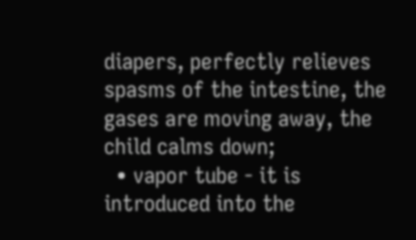diapers, perfectly relieves spasms of the intestine, the gases are moving away, the child calms down;
  • vapor tube - it is introduced into the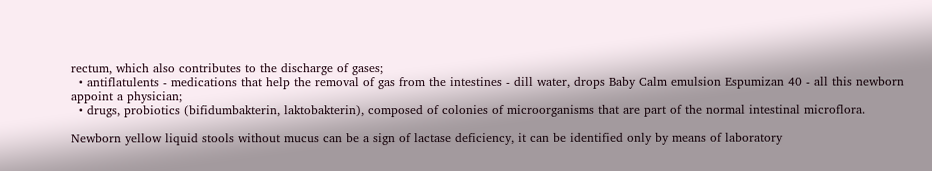rectum, which also contributes to the discharge of gases;
  • antiflatulents - medications that help the removal of gas from the intestines - dill water, drops Baby Calm emulsion Espumizan 40 - all this newborn appoint a physician;
  • drugs, probiotics (bifidumbakterin, laktobakterin), composed of colonies of microorganisms that are part of the normal intestinal microflora.

Newborn yellow liquid stools without mucus can be a sign of lactase deficiency, it can be identified only by means of laboratory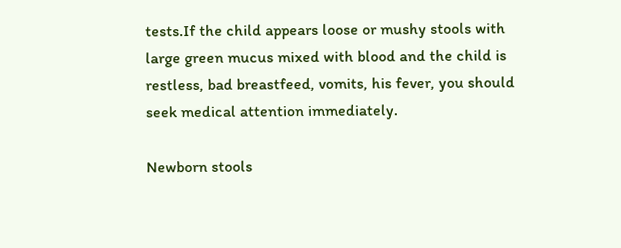tests.If the child appears loose or mushy stools with large green mucus mixed with blood and the child is restless, bad breastfeed, vomits, his fever, you should seek medical attention immediately.

Newborn stools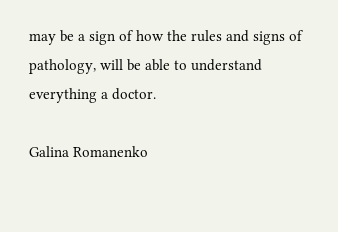may be a sign of how the rules and signs of pathology, will be able to understand everything a doctor.

Galina Romanenko